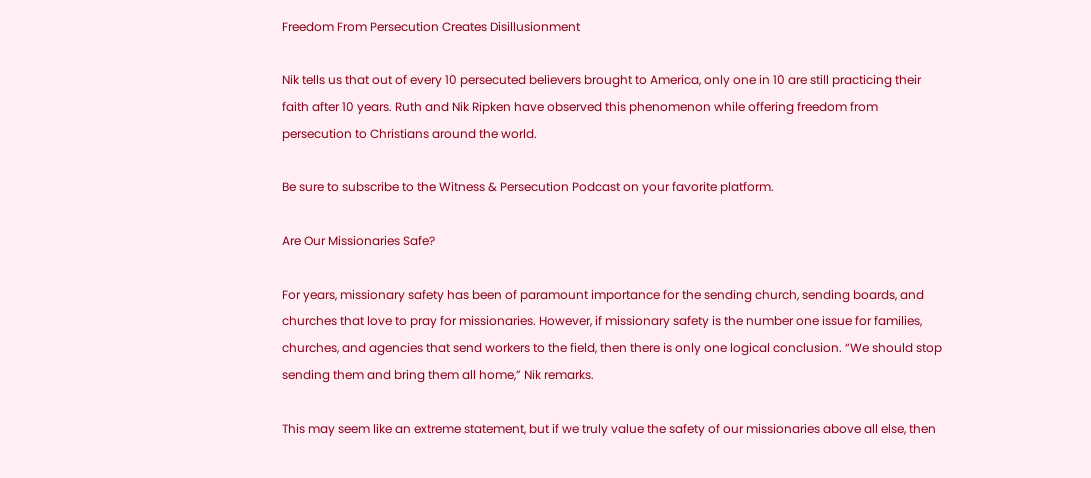Freedom From Persecution Creates Disillusionment

Nik tells us that out of every 10 persecuted believers brought to America, only one in 10 are still practicing their faith after 10 years. Ruth and Nik Ripken have observed this phenomenon while offering freedom from persecution to Christians around the world.

Be sure to subscribe to the Witness & Persecution Podcast on your favorite platform.

Are Our Missionaries Safe?

For years, missionary safety has been of paramount importance for the sending church, sending boards, and churches that love to pray for missionaries. However, if missionary safety is the number one issue for families, churches, and agencies that send workers to the field, then there is only one logical conclusion. “We should stop sending them and bring them all home,” Nik remarks.

This may seem like an extreme statement, but if we truly value the safety of our missionaries above all else, then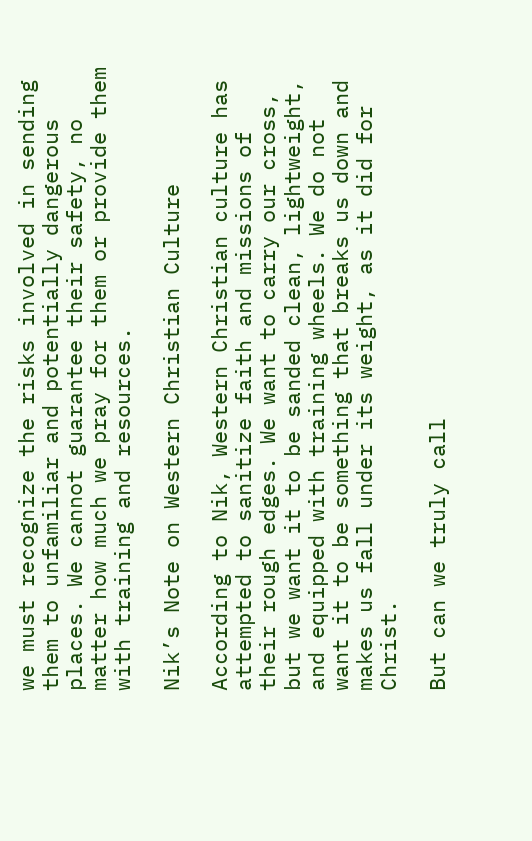we must recognize the risks involved in sending them to unfamiliar and potentially dangerous places. We cannot guarantee their safety, no matter how much we pray for them or provide them with training and resources.

Nik’s Note on Western Christian Culture

According to Nik, Western Christian culture has attempted to sanitize faith and missions of their rough edges. We want to carry our cross, but we want it to be sanded clean, lightweight, and equipped with training wheels. We do not want it to be something that breaks us down and makes us fall under its weight, as it did for Christ.

But can we truly call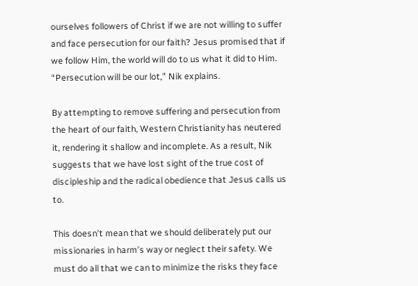ourselves followers of Christ if we are not willing to suffer and face persecution for our faith? Jesus promised that if we follow Him, the world will do to us what it did to Him. “Persecution will be our lot,” Nik explains.

By attempting to remove suffering and persecution from the heart of our faith, Western Christianity has neutered it, rendering it shallow and incomplete. As a result, Nik suggests that we have lost sight of the true cost of discipleship and the radical obedience that Jesus calls us to.

This doesn’t mean that we should deliberately put our missionaries in harm’s way or neglect their safety. We must do all that we can to minimize the risks they face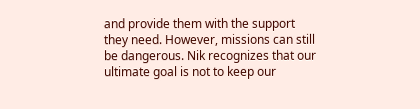and provide them with the support they need. However, missions can still be dangerous. Nik recognizes that our ultimate goal is not to keep our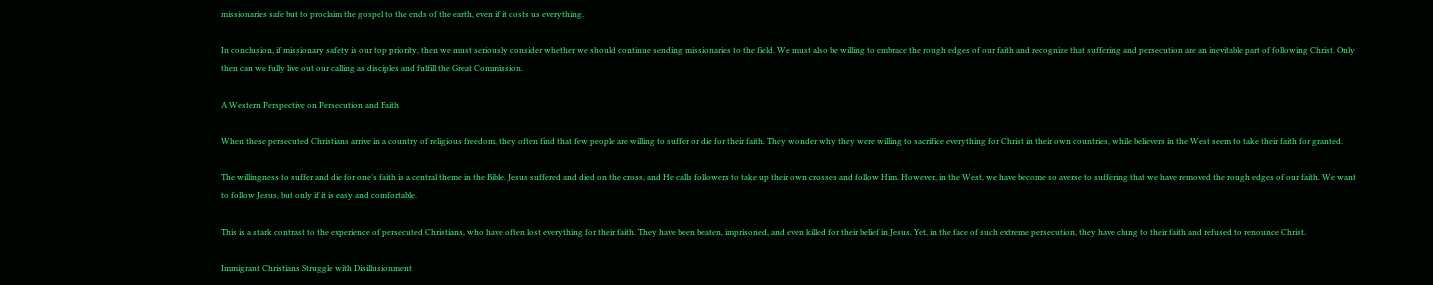missionaries safe but to proclaim the gospel to the ends of the earth, even if it costs us everything.

In conclusion, if missionary safety is our top priority, then we must seriously consider whether we should continue sending missionaries to the field. We must also be willing to embrace the rough edges of our faith and recognize that suffering and persecution are an inevitable part of following Christ. Only then can we fully live out our calling as disciples and fulfill the Great Commission.

A Western Perspective on Persecution and Faith

When these persecuted Christians arrive in a country of religious freedom, they often find that few people are willing to suffer or die for their faith. They wonder why they were willing to sacrifice everything for Christ in their own countries, while believers in the West seem to take their faith for granted.

The willingness to suffer and die for one’s faith is a central theme in the Bible. Jesus suffered and died on the cross, and He calls followers to take up their own crosses and follow Him. However, in the West, we have become so averse to suffering that we have removed the rough edges of our faith. We want to follow Jesus, but only if it is easy and comfortable.

This is a stark contrast to the experience of persecuted Christians, who have often lost everything for their faith. They have been beaten, imprisoned, and even killed for their belief in Jesus. Yet, in the face of such extreme persecution, they have clung to their faith and refused to renounce Christ.

Immigrant Christians Struggle with Disillusionment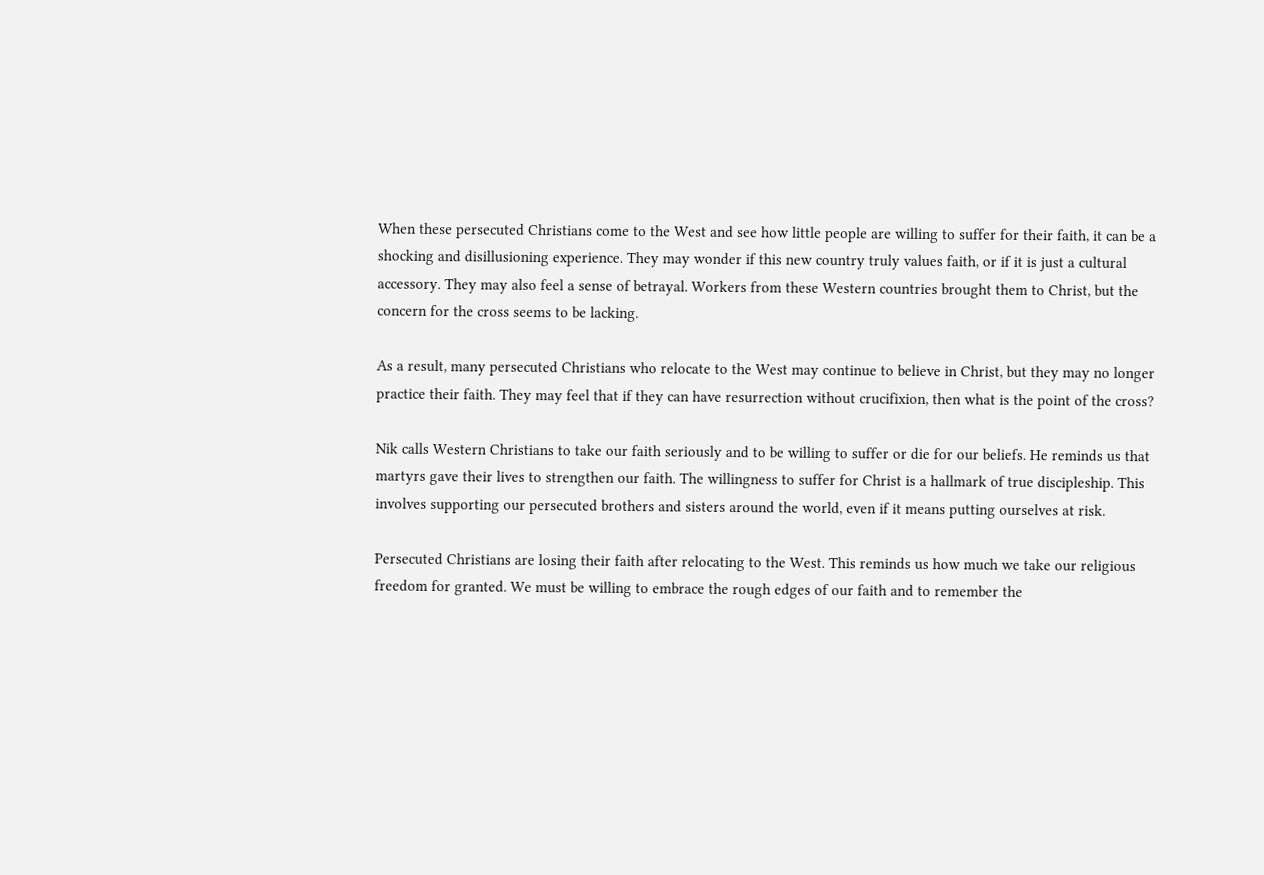When these persecuted Christians come to the West and see how little people are willing to suffer for their faith, it can be a shocking and disillusioning experience. They may wonder if this new country truly values faith, or if it is just a cultural accessory. They may also feel a sense of betrayal. Workers from these Western countries brought them to Christ, but the concern for the cross seems to be lacking.

As a result, many persecuted Christians who relocate to the West may continue to believe in Christ, but they may no longer practice their faith. They may feel that if they can have resurrection without crucifixion, then what is the point of the cross?

Nik calls Western Christians to take our faith seriously and to be willing to suffer or die for our beliefs. He reminds us that martyrs gave their lives to strengthen our faith. The willingness to suffer for Christ is a hallmark of true discipleship. This involves supporting our persecuted brothers and sisters around the world, even if it means putting ourselves at risk.

Persecuted Christians are losing their faith after relocating to the West. This reminds us how much we take our religious freedom for granted. We must be willing to embrace the rough edges of our faith and to remember the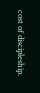cost of discipleship.